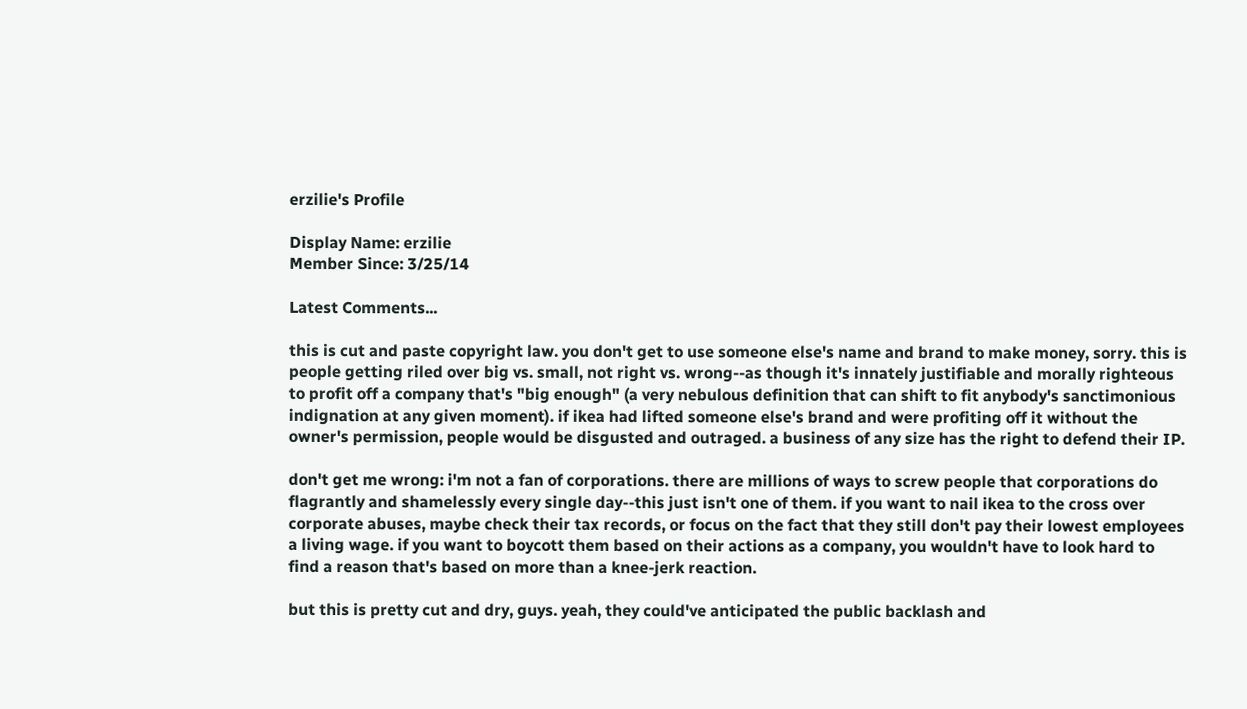erzilie's Profile

Display Name: erzilie
Member Since: 3/25/14

Latest Comments...

this is cut and paste copyright law. you don't get to use someone else's name and brand to make money, sorry. this is people getting riled over big vs. small, not right vs. wrong--as though it's innately justifiable and morally righteous to profit off a company that's "big enough" (a very nebulous definition that can shift to fit anybody's sanctimonious indignation at any given moment). if ikea had lifted someone else's brand and were profiting off it without the owner's permission, people would be disgusted and outraged. a business of any size has the right to defend their IP.

don't get me wrong: i'm not a fan of corporations. there are millions of ways to screw people that corporations do flagrantly and shamelessly every single day--this just isn't one of them. if you want to nail ikea to the cross over corporate abuses, maybe check their tax records, or focus on the fact that they still don't pay their lowest employees a living wage. if you want to boycott them based on their actions as a company, you wouldn't have to look hard to find a reason that's based on more than a knee-jerk reaction.

but this is pretty cut and dry, guys. yeah, they could've anticipated the public backlash and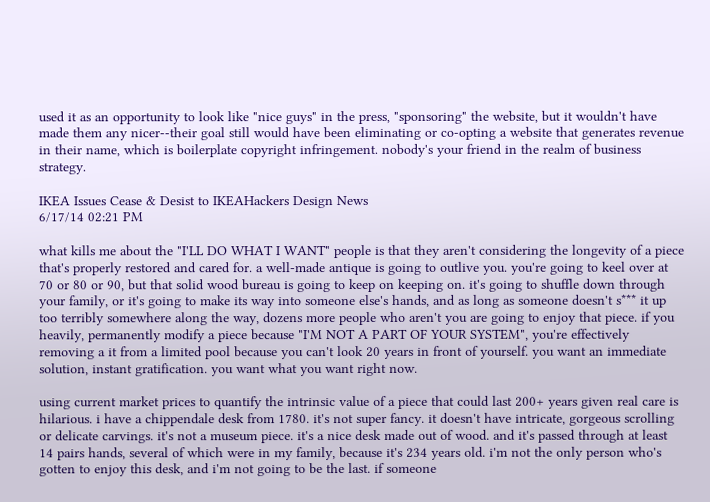used it as an opportunity to look like "nice guys" in the press, "sponsoring" the website, but it wouldn't have made them any nicer--their goal still would have been eliminating or co-opting a website that generates revenue in their name, which is boilerplate copyright infringement. nobody's your friend in the realm of business strategy.

IKEA Issues Cease & Desist to IKEAHackers Design News
6/17/14 02:21 PM

what kills me about the "I'LL DO WHAT I WANT" people is that they aren't considering the longevity of a piece that's properly restored and cared for. a well-made antique is going to outlive you. you're going to keel over at 70 or 80 or 90, but that solid wood bureau is going to keep on keeping on. it's going to shuffle down through your family, or it's going to make its way into someone else's hands, and as long as someone doesn't s*** it up too terribly somewhere along the way, dozens more people who aren't you are going to enjoy that piece. if you heavily, permanently modify a piece because "I'M NOT A PART OF YOUR SYSTEM", you're effectively removing a it from a limited pool because you can't look 20 years in front of yourself. you want an immediate solution, instant gratification. you want what you want right now.

using current market prices to quantify the intrinsic value of a piece that could last 200+ years given real care is hilarious. i have a chippendale desk from 1780. it's not super fancy. it doesn't have intricate, gorgeous scrolling or delicate carvings. it's not a museum piece. it's a nice desk made out of wood. and it's passed through at least 14 pairs hands, several of which were in my family, because it's 234 years old. i'm not the only person who's gotten to enjoy this desk, and i'm not going to be the last. if someone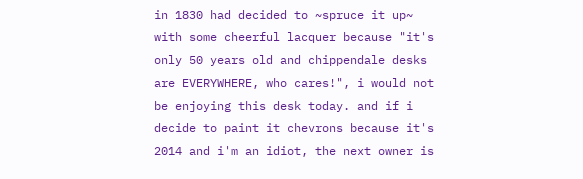in 1830 had decided to ~spruce it up~ with some cheerful lacquer because "it's only 50 years old and chippendale desks are EVERYWHERE, who cares!", i would not be enjoying this desk today. and if i decide to paint it chevrons because it's 2014 and i'm an idiot, the next owner is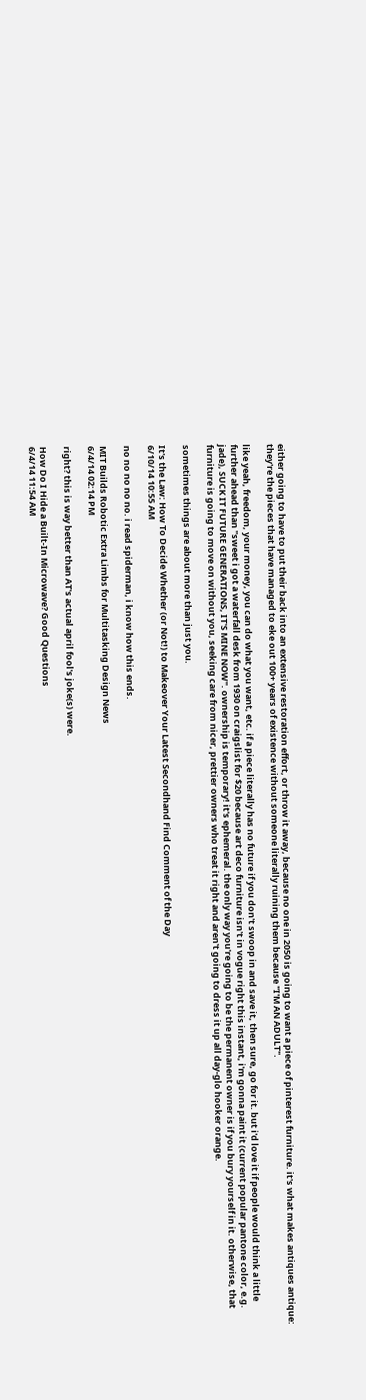either going to have to put their back into an extensive restoration effort, or throw it away, because no one in 2050 is going to want a piece of pinterest furniture. it's what makes antiques antique: they're the pieces that have managed to eke out 100+ years of existence without someone literally ruining them because "I'M AN ADULT".

like yeah, freedom, your money, you can do what you want, etc. if a piece literally has no future if you don't swoop in and save it, then sure, go for it. but i'd love it if people would think a little further ahead than "sweet i got a waterfall desk from 1930 on craigslist for $20 because art deco furniture isn't in vogue right this instant, i'm gonna paint it (current popular pantone color, e.g. jade), SUCK IT FUTURE GENERATIONS, IT'S MINE NOW". ownership is temporary! it's ephemeral. the only way you're going to be the permanent owner is if you bury yourself in it. otherwise, that furniture is going to move on without you, seeking care from nicer, prettier owners who treat it right and aren't going to dress it up all day-glo hooker orange.

sometimes things are about more than just you.

It's the Law: How To Decide Whether (or Not!) to Makeover Your Latest Secondhand Find Comment of the Day
6/10/14 10:55 AM

no no no no no. i read spiderman, i know how this ends.

MIT Builds Robotic Extra Limbs for Multitasking Design News
6/4/14 02:14 PM

right? this is way better than AT's actual april fool's joke(s) were.

How Do I Hide a Built-In Microwave? Good Questions
6/4/14 11:54 AM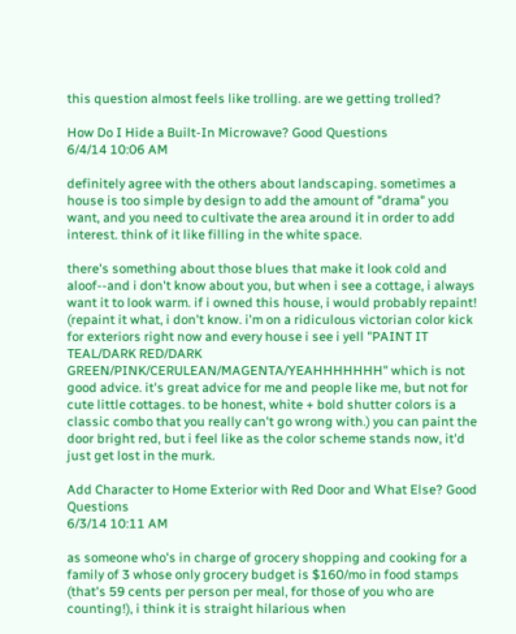this question almost feels like trolling. are we getting trolled?

How Do I Hide a Built-In Microwave? Good Questions
6/4/14 10:06 AM

definitely agree with the others about landscaping. sometimes a house is too simple by design to add the amount of "drama" you want, and you need to cultivate the area around it in order to add interest. think of it like filling in the white space.

there's something about those blues that make it look cold and aloof--and i don't know about you, but when i see a cottage, i always want it to look warm. if i owned this house, i would probably repaint! (repaint it what, i don't know. i'm on a ridiculous victorian color kick for exteriors right now and every house i see i yell "PAINT IT TEAL/DARK RED/DARK GREEN/PINK/CERULEAN/MAGENTA/YEAHHHHHHH" which is not good advice. it's great advice for me and people like me, but not for cute little cottages. to be honest, white + bold shutter colors is a classic combo that you really can't go wrong with.) you can paint the door bright red, but i feel like as the color scheme stands now, it'd just get lost in the murk.

Add Character to Home Exterior with Red Door and What Else? Good Questions
6/3/14 10:11 AM

as someone who's in charge of grocery shopping and cooking for a family of 3 whose only grocery budget is $160/mo in food stamps (that's 59 cents per person per meal, for those of you who are counting!), i think it is straight hilarious when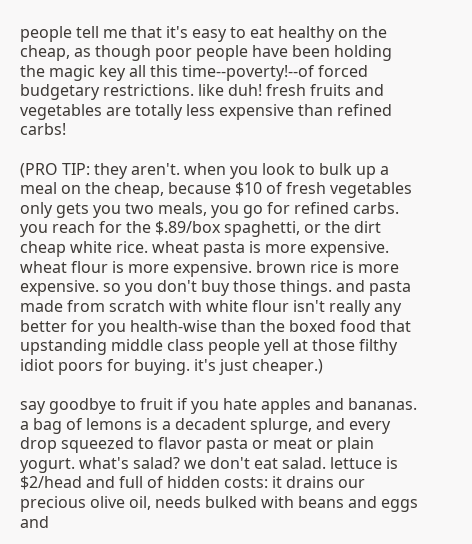people tell me that it's easy to eat healthy on the cheap, as though poor people have been holding the magic key all this time--poverty!--of forced budgetary restrictions. like duh! fresh fruits and vegetables are totally less expensive than refined carbs!

(PRO TIP: they aren't. when you look to bulk up a meal on the cheap, because $10 of fresh vegetables only gets you two meals, you go for refined carbs. you reach for the $.89/box spaghetti, or the dirt cheap white rice. wheat pasta is more expensive. wheat flour is more expensive. brown rice is more expensive. so you don't buy those things. and pasta made from scratch with white flour isn't really any better for you health-wise than the boxed food that upstanding middle class people yell at those filthy idiot poors for buying. it's just cheaper.)

say goodbye to fruit if you hate apples and bananas. a bag of lemons is a decadent splurge, and every drop squeezed to flavor pasta or meat or plain yogurt. what's salad? we don't eat salad. lettuce is $2/head and full of hidden costs: it drains our precious olive oil, needs bulked with beans and eggs and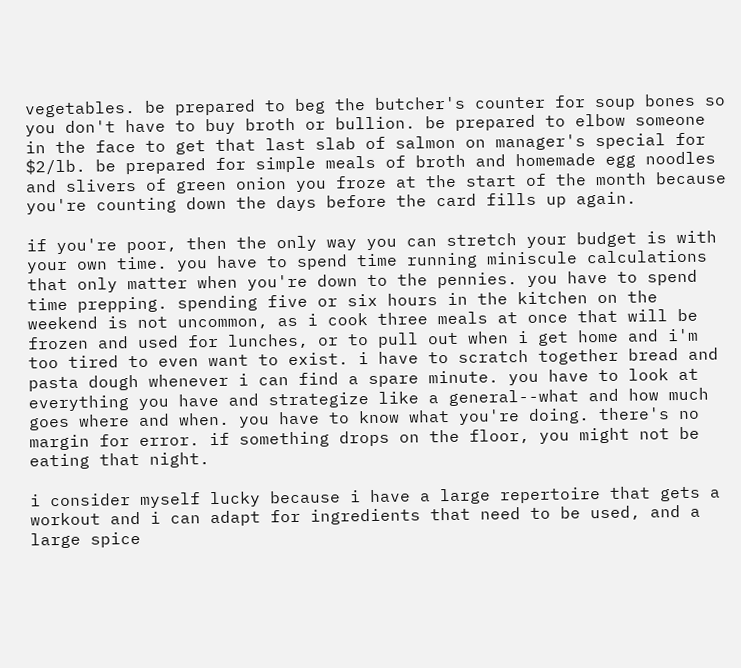vegetables. be prepared to beg the butcher's counter for soup bones so you don't have to buy broth or bullion. be prepared to elbow someone in the face to get that last slab of salmon on manager's special for $2/lb. be prepared for simple meals of broth and homemade egg noodles and slivers of green onion you froze at the start of the month because you're counting down the days before the card fills up again.

if you're poor, then the only way you can stretch your budget is with your own time. you have to spend time running miniscule calculations that only matter when you're down to the pennies. you have to spend time prepping. spending five or six hours in the kitchen on the weekend is not uncommon, as i cook three meals at once that will be frozen and used for lunches, or to pull out when i get home and i'm too tired to even want to exist. i have to scratch together bread and pasta dough whenever i can find a spare minute. you have to look at everything you have and strategize like a general--what and how much goes where and when. you have to know what you're doing. there's no margin for error. if something drops on the floor, you might not be eating that night.

i consider myself lucky because i have a large repertoire that gets a workout and i can adapt for ingredients that need to be used, and a large spice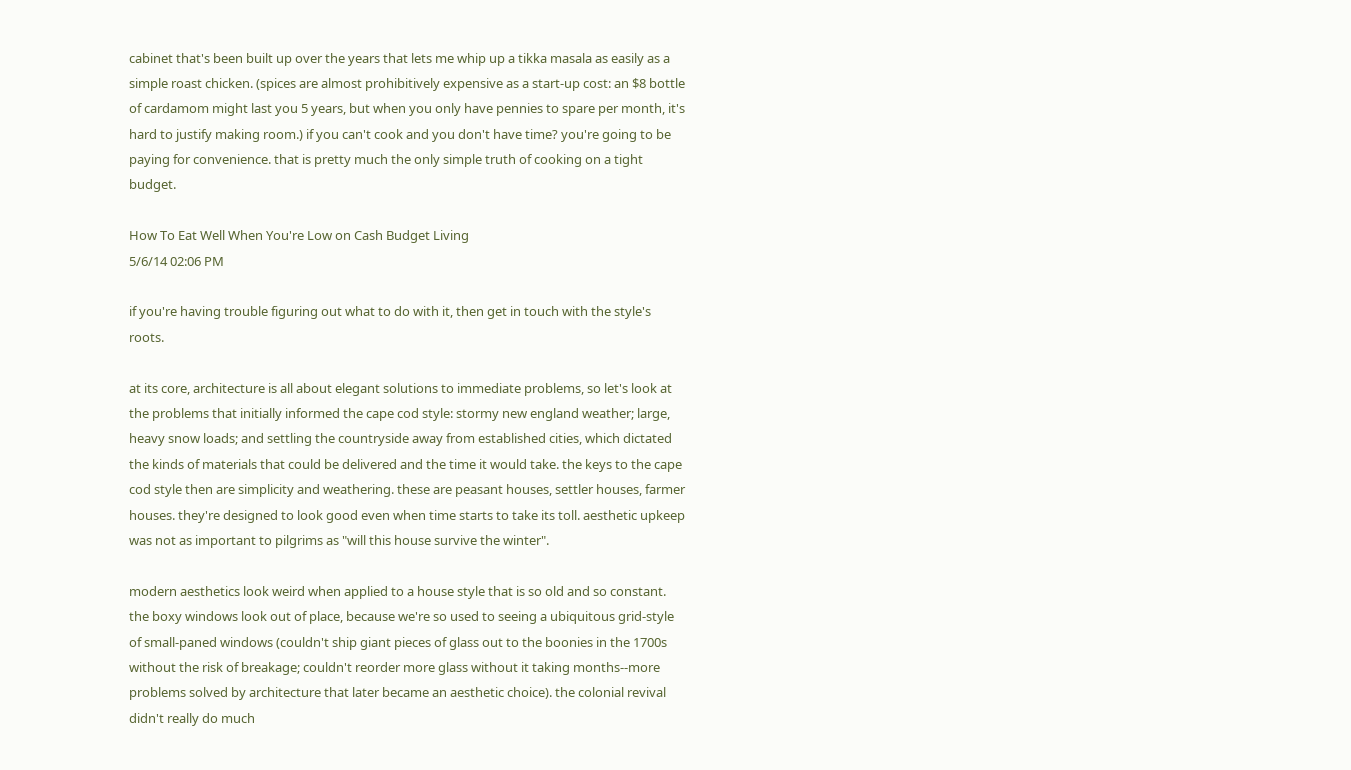cabinet that's been built up over the years that lets me whip up a tikka masala as easily as a simple roast chicken. (spices are almost prohibitively expensive as a start-up cost: an $8 bottle of cardamom might last you 5 years, but when you only have pennies to spare per month, it's hard to justify making room.) if you can't cook and you don't have time? you're going to be paying for convenience. that is pretty much the only simple truth of cooking on a tight budget.

How To Eat Well When You're Low on Cash Budget Living
5/6/14 02:06 PM

if you're having trouble figuring out what to do with it, then get in touch with the style's roots.

at its core, architecture is all about elegant solutions to immediate problems, so let's look at the problems that initially informed the cape cod style: stormy new england weather; large, heavy snow loads; and settling the countryside away from established cities, which dictated the kinds of materials that could be delivered and the time it would take. the keys to the cape cod style then are simplicity and weathering. these are peasant houses, settler houses, farmer houses. they're designed to look good even when time starts to take its toll. aesthetic upkeep was not as important to pilgrims as "will this house survive the winter".

modern aesthetics look weird when applied to a house style that is so old and so constant. the boxy windows look out of place, because we're so used to seeing a ubiquitous grid-style of small-paned windows (couldn't ship giant pieces of glass out to the boonies in the 1700s without the risk of breakage; couldn't reorder more glass without it taking months--more problems solved by architecture that later became an aesthetic choice). the colonial revival didn't really do much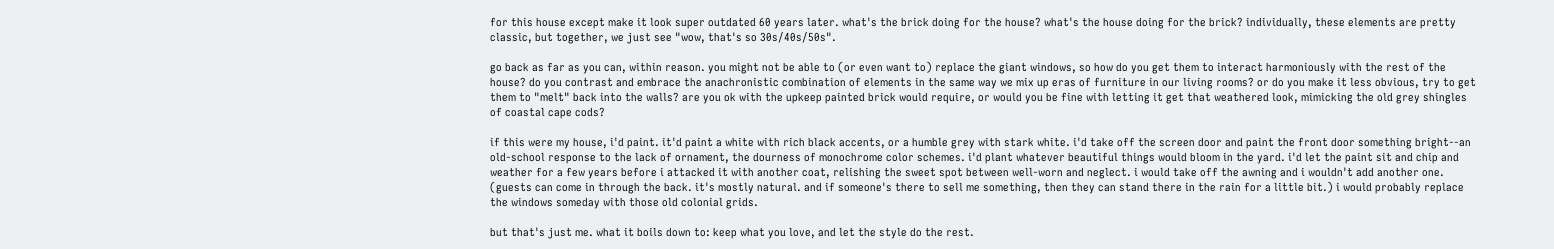for this house except make it look super outdated 60 years later. what's the brick doing for the house? what's the house doing for the brick? individually, these elements are pretty classic, but together, we just see "wow, that's so 30s/40s/50s".

go back as far as you can, within reason. you might not be able to (or even want to) replace the giant windows, so how do you get them to interact harmoniously with the rest of the house? do you contrast and embrace the anachronistic combination of elements in the same way we mix up eras of furniture in our living rooms? or do you make it less obvious, try to get them to "melt" back into the walls? are you ok with the upkeep painted brick would require, or would you be fine with letting it get that weathered look, mimicking the old grey shingles of coastal cape cods?

if this were my house, i'd paint. it'd paint a white with rich black accents, or a humble grey with stark white. i'd take off the screen door and paint the front door something bright--an old-school response to the lack of ornament, the dourness of monochrome color schemes. i'd plant whatever beautiful things would bloom in the yard. i'd let the paint sit and chip and weather for a few years before i attacked it with another coat, relishing the sweet spot between well-worn and neglect. i would take off the awning and i wouldn't add another one. (guests can come in through the back. it's mostly natural. and if someone's there to sell me something, then they can stand there in the rain for a little bit.) i would probably replace the windows someday with those old colonial grids.

but that's just me. what it boils down to: keep what you love, and let the style do the rest.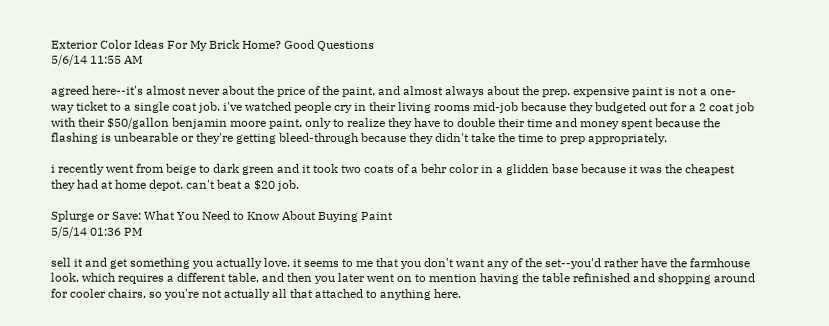Exterior Color Ideas For My Brick Home? Good Questions
5/6/14 11:55 AM

agreed here--it's almost never about the price of the paint, and almost always about the prep. expensive paint is not a one-way ticket to a single coat job. i've watched people cry in their living rooms mid-job because they budgeted out for a 2 coat job with their $50/gallon benjamin moore paint, only to realize they have to double their time and money spent because the flashing is unbearable or they're getting bleed-through because they didn't take the time to prep appropriately.

i recently went from beige to dark green and it took two coats of a behr color in a glidden base because it was the cheapest they had at home depot. can't beat a $20 job.

Splurge or Save: What You Need to Know About Buying Paint
5/5/14 01:36 PM

sell it and get something you actually love. it seems to me that you don't want any of the set--you'd rather have the farmhouse look, which requires a different table, and then you later went on to mention having the table refinished and shopping around for cooler chairs, so you're not actually all that attached to anything here.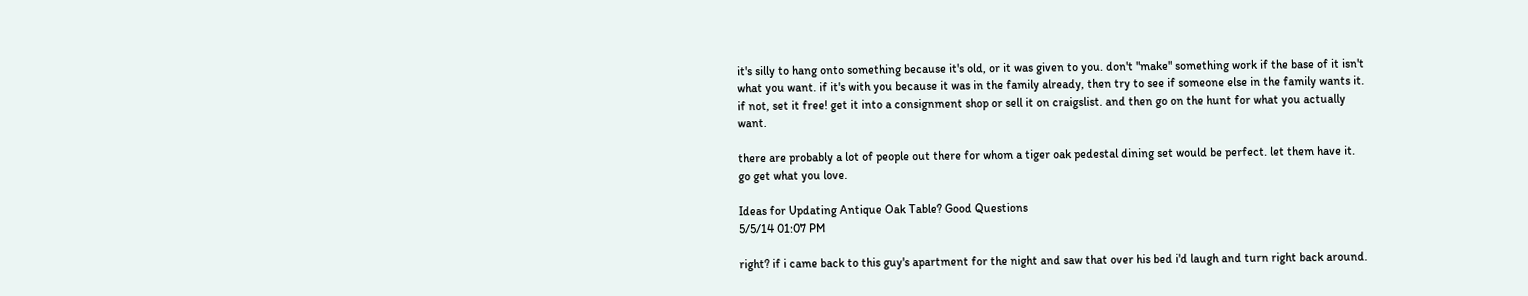it's silly to hang onto something because it's old, or it was given to you. don't "make" something work if the base of it isn't what you want. if it's with you because it was in the family already, then try to see if someone else in the family wants it. if not, set it free! get it into a consignment shop or sell it on craigslist. and then go on the hunt for what you actually want.

there are probably a lot of people out there for whom a tiger oak pedestal dining set would be perfect. let them have it. go get what you love.

Ideas for Updating Antique Oak Table? Good Questions
5/5/14 01:07 PM

right? if i came back to this guy's apartment for the night and saw that over his bed i'd laugh and turn right back around.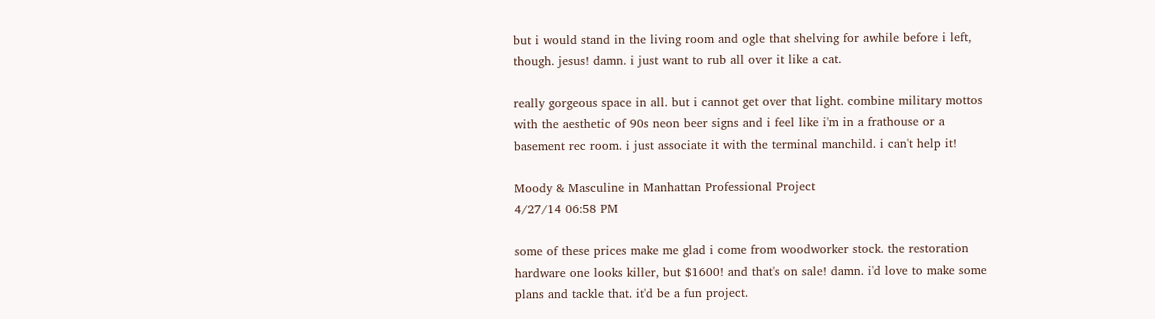but i would stand in the living room and ogle that shelving for awhile before i left, though. jesus! damn. i just want to rub all over it like a cat.

really gorgeous space in all. but i cannot get over that light. combine military mottos with the aesthetic of 90s neon beer signs and i feel like i'm in a frathouse or a basement rec room. i just associate it with the terminal manchild. i can't help it!

Moody & Masculine in Manhattan Professional Project
4/27/14 06:58 PM

some of these prices make me glad i come from woodworker stock. the restoration hardware one looks killer, but $1600! and that's on sale! damn. i'd love to make some plans and tackle that. it'd be a fun project.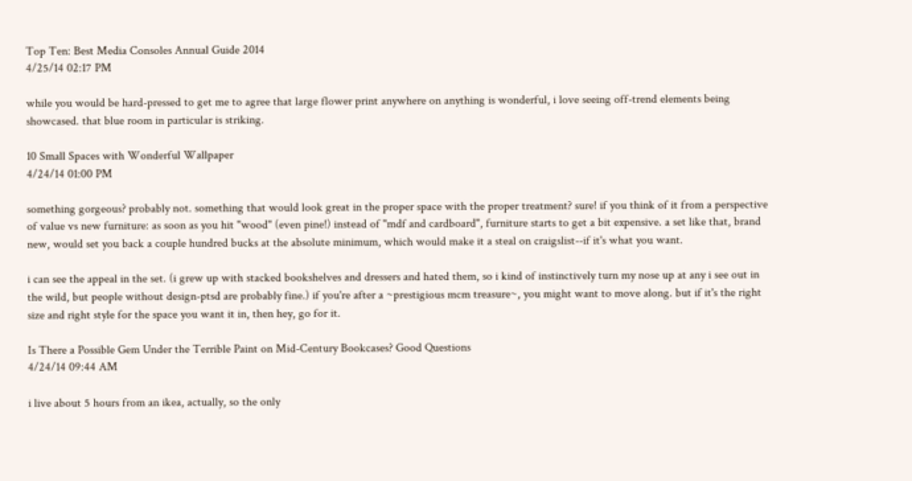Top Ten: Best Media Consoles Annual Guide 2014
4/25/14 02:17 PM

while you would be hard-pressed to get me to agree that large flower print anywhere on anything is wonderful, i love seeing off-trend elements being showcased. that blue room in particular is striking.

10 Small Spaces with Wonderful Wallpaper
4/24/14 01:00 PM

something gorgeous? probably not. something that would look great in the proper space with the proper treatment? sure! if you think of it from a perspective of value vs new furniture: as soon as you hit "wood" (even pine!) instead of "mdf and cardboard", furniture starts to get a bit expensive. a set like that, brand new, would set you back a couple hundred bucks at the absolute minimum, which would make it a steal on craigslist--if it's what you want.

i can see the appeal in the set. (i grew up with stacked bookshelves and dressers and hated them, so i kind of instinctively turn my nose up at any i see out in the wild, but people without design-ptsd are probably fine.) if you're after a ~prestigious mcm treasure~, you might want to move along. but if it's the right size and right style for the space you want it in, then hey, go for it.

Is There a Possible Gem Under the Terrible Paint on Mid-Century Bookcases? Good Questions
4/24/14 09:44 AM

i live about 5 hours from an ikea, actually, so the only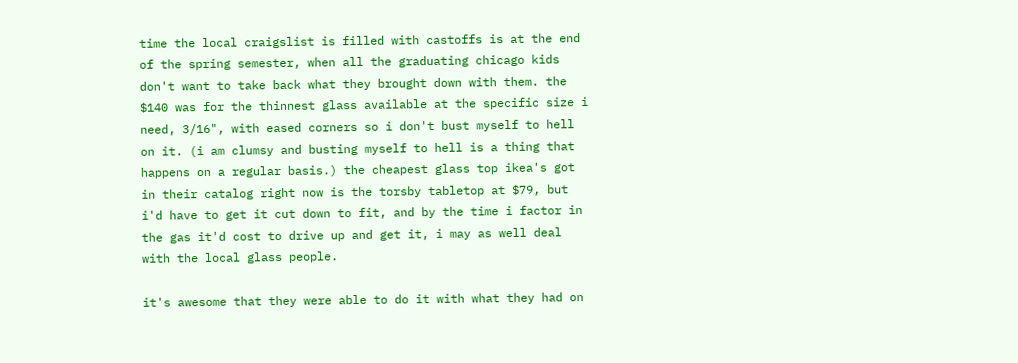time the local craigslist is filled with castoffs is at the end of the spring semester, when all the graduating chicago kids don't want to take back what they brought down with them. the $140 was for the thinnest glass available at the specific size i need, 3/16", with eased corners so i don't bust myself to hell on it. (i am clumsy and busting myself to hell is a thing that happens on a regular basis.) the cheapest glass top ikea's got in their catalog right now is the torsby tabletop at $79, but i'd have to get it cut down to fit, and by the time i factor in the gas it'd cost to drive up and get it, i may as well deal with the local glass people.

it's awesome that they were able to do it with what they had on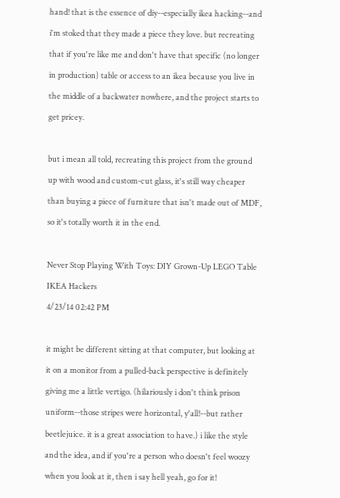hand! that is the essence of diy--especially ikea hacking--and i'm stoked that they made a piece they love. but recreating that if you're like me and don't have that specific (no longer in production) table or access to an ikea because you live in the middle of a backwater nowhere, and the project starts to get pricey.

but i mean all told, recreating this project from the ground up with wood and custom-cut glass, it's still way cheaper than buying a piece of furniture that isn't made out of MDF, so it's totally worth it in the end.

Never Stop Playing With Toys: DIY Grown-Up LEGO Table IKEA Hackers
4/23/14 02:42 PM

it might be different sitting at that computer, but looking at it on a monitor from a pulled-back perspective is definitely giving me a little vertigo. (hilariously i don't think prison uniform--those stripes were horizontal, y'all!--but rather beetlejuice. it is a great association to have.) i like the style and the idea, and if you're a person who doesn't feel woozy when you look at it, then i say hell yeah, go for it!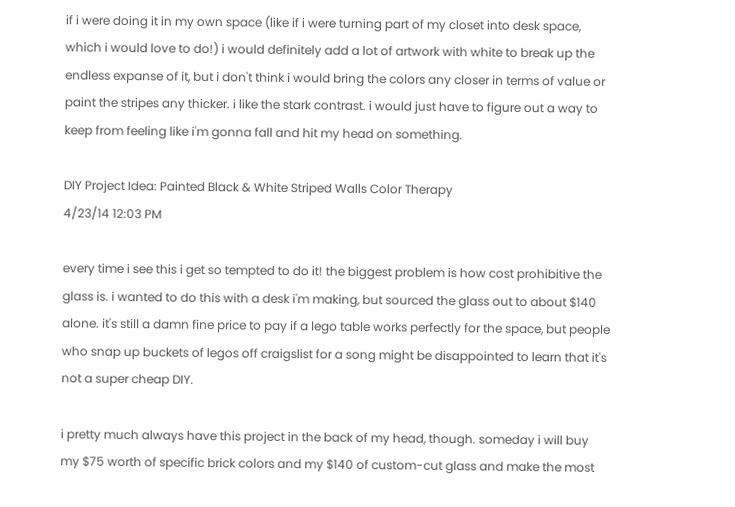if i were doing it in my own space (like if i were turning part of my closet into desk space, which i would love to do!) i would definitely add a lot of artwork with white to break up the endless expanse of it, but i don't think i would bring the colors any closer in terms of value or paint the stripes any thicker. i like the stark contrast. i would just have to figure out a way to keep from feeling like i'm gonna fall and hit my head on something.

DIY Project Idea: Painted Black & White Striped Walls Color Therapy
4/23/14 12:03 PM

every time i see this i get so tempted to do it! the biggest problem is how cost prohibitive the glass is. i wanted to do this with a desk i'm making, but sourced the glass out to about $140 alone. it's still a damn fine price to pay if a lego table works perfectly for the space, but people who snap up buckets of legos off craigslist for a song might be disappointed to learn that it's not a super cheap DIY.

i pretty much always have this project in the back of my head, though. someday i will buy my $75 worth of specific brick colors and my $140 of custom-cut glass and make the most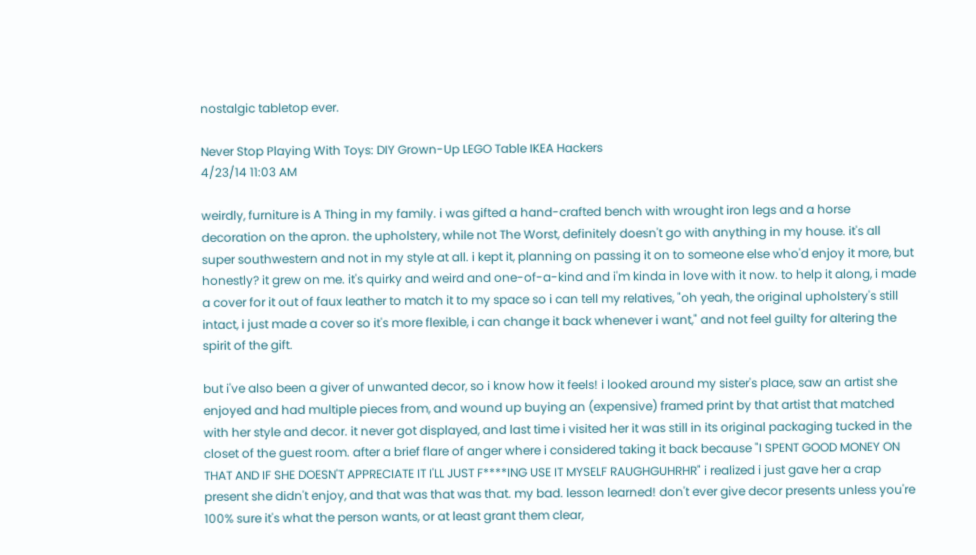nostalgic tabletop ever.

Never Stop Playing With Toys: DIY Grown-Up LEGO Table IKEA Hackers
4/23/14 11:03 AM

weirdly, furniture is A Thing in my family. i was gifted a hand-crafted bench with wrought iron legs and a horse decoration on the apron. the upholstery, while not The Worst, definitely doesn't go with anything in my house. it's all super southwestern and not in my style at all. i kept it, planning on passing it on to someone else who'd enjoy it more, but honestly? it grew on me. it's quirky and weird and one-of-a-kind and i'm kinda in love with it now. to help it along, i made a cover for it out of faux leather to match it to my space so i can tell my relatives, "oh yeah, the original upholstery's still intact, i just made a cover so it's more flexible, i can change it back whenever i want," and not feel guilty for altering the spirit of the gift.

but i've also been a giver of unwanted decor, so i know how it feels! i looked around my sister's place, saw an artist she enjoyed and had multiple pieces from, and wound up buying an (expensive) framed print by that artist that matched with her style and decor. it never got displayed, and last time i visited her it was still in its original packaging tucked in the closet of the guest room. after a brief flare of anger where i considered taking it back because "I SPENT GOOD MONEY ON THAT AND IF SHE DOESN'T APPRECIATE IT I'LL JUST F****ING USE IT MYSELF RAUGHGUHRHR" i realized i just gave her a crap present she didn't enjoy, and that was that was that. my bad. lesson learned! don't ever give decor presents unless you're 100% sure it's what the person wants, or at least grant them clear,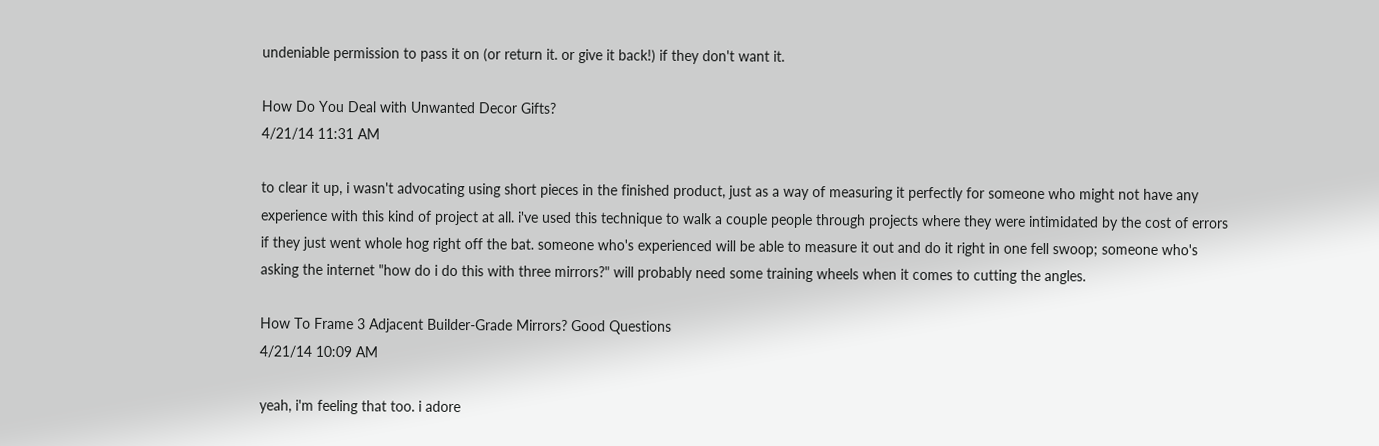undeniable permission to pass it on (or return it. or give it back!) if they don't want it.

How Do You Deal with Unwanted Decor Gifts?
4/21/14 11:31 AM

to clear it up, i wasn't advocating using short pieces in the finished product, just as a way of measuring it perfectly for someone who might not have any experience with this kind of project at all. i've used this technique to walk a couple people through projects where they were intimidated by the cost of errors if they just went whole hog right off the bat. someone who's experienced will be able to measure it out and do it right in one fell swoop; someone who's asking the internet "how do i do this with three mirrors?" will probably need some training wheels when it comes to cutting the angles.

How To Frame 3 Adjacent Builder-Grade Mirrors? Good Questions
4/21/14 10:09 AM

yeah, i'm feeling that too. i adore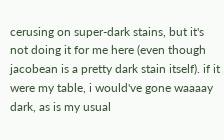cerusing on super-dark stains, but it's not doing it for me here (even though jacobean is a pretty dark stain itself). if it were my table, i would've gone waaaay dark, as is my usual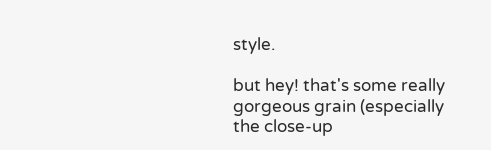style.

but hey! that's some really gorgeous grain (especially the close-up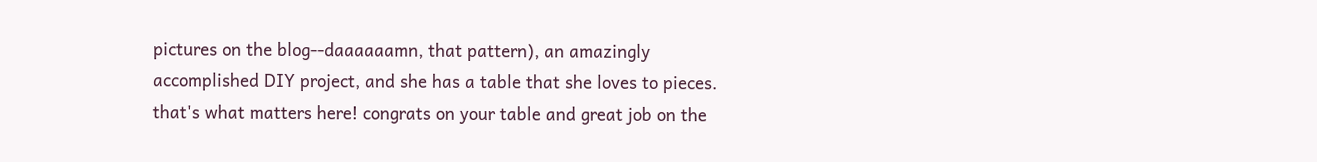pictures on the blog--daaaaaamn, that pattern), an amazingly accomplished DIY project, and she has a table that she loves to pieces. that's what matters here! congrats on your table and great job on the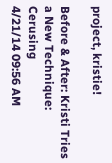project, kristie!

Before & After: Kristi Tries a New Technique: Cerusing
4/21/14 09:56 AM